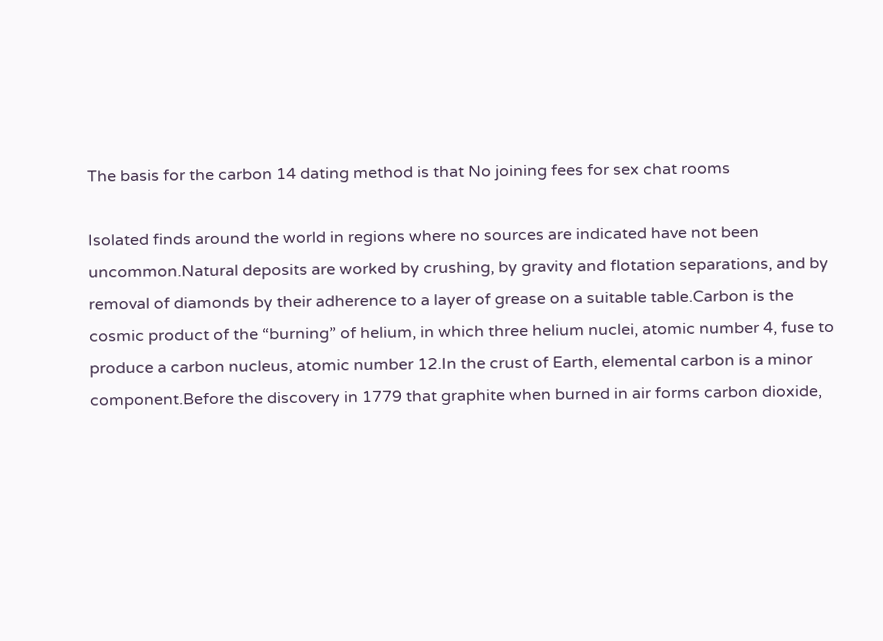The basis for the carbon 14 dating method is that No joining fees for sex chat rooms

Isolated finds around the world in regions where no sources are indicated have not been uncommon.Natural deposits are worked by crushing, by gravity and flotation separations, and by removal of diamonds by their adherence to a layer of grease on a suitable table.Carbon is the cosmic product of the “burning” of helium, in which three helium nuclei, atomic number 4, fuse to produce a carbon nucleus, atomic number 12.In the crust of Earth, elemental carbon is a minor component.Before the discovery in 1779 that graphite when burned in air forms carbon dioxide,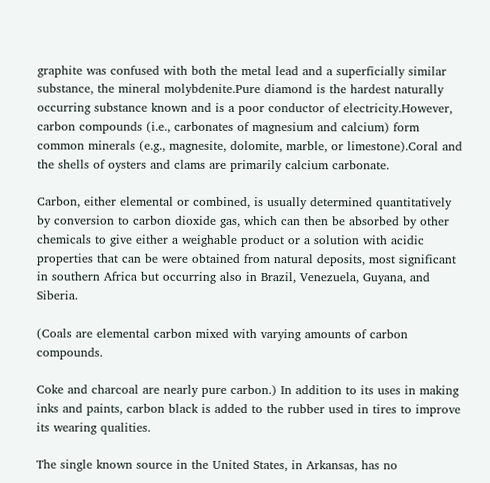graphite was confused with both the metal lead and a superficially similar substance, the mineral molybdenite.Pure diamond is the hardest naturally occurring substance known and is a poor conductor of electricity.However, carbon compounds (i.e., carbonates of magnesium and calcium) form common minerals (e.g., magnesite, dolomite, marble, or limestone).Coral and the shells of oysters and clams are primarily calcium carbonate.

Carbon, either elemental or combined, is usually determined quantitatively by conversion to carbon dioxide gas, which can then be absorbed by other chemicals to give either a weighable product or a solution with acidic properties that can be were obtained from natural deposits, most significant in southern Africa but occurring also in Brazil, Venezuela, Guyana, and Siberia.

(Coals are elemental carbon mixed with varying amounts of carbon compounds.

Coke and charcoal are nearly pure carbon.) In addition to its uses in making inks and paints, carbon black is added to the rubber used in tires to improve its wearing qualities.

The single known source in the United States, in Arkansas, has no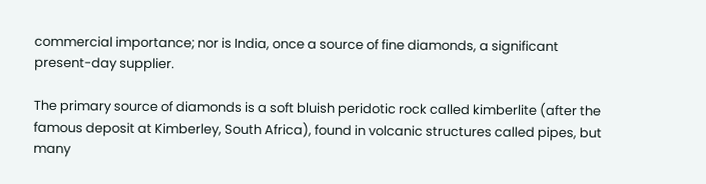commercial importance; nor is India, once a source of fine diamonds, a significant present-day supplier.

The primary source of diamonds is a soft bluish peridotic rock called kimberlite (after the famous deposit at Kimberley, South Africa), found in volcanic structures called pipes, but many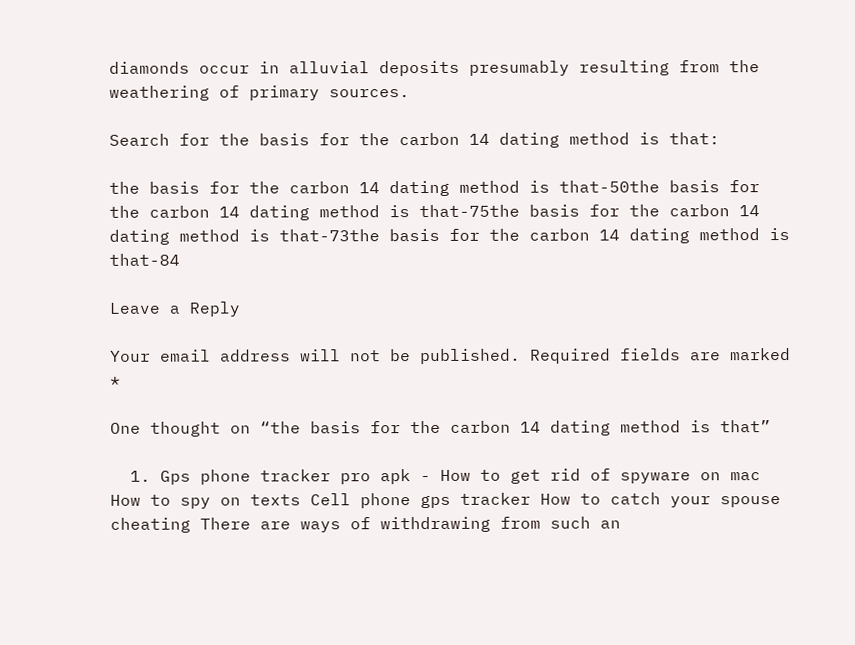diamonds occur in alluvial deposits presumably resulting from the weathering of primary sources.

Search for the basis for the carbon 14 dating method is that:

the basis for the carbon 14 dating method is that-50the basis for the carbon 14 dating method is that-75the basis for the carbon 14 dating method is that-73the basis for the carbon 14 dating method is that-84

Leave a Reply

Your email address will not be published. Required fields are marked *

One thought on “the basis for the carbon 14 dating method is that”

  1. Gps phone tracker pro apk - How to get rid of spyware on mac How to spy on texts Cell phone gps tracker How to catch your spouse cheating There are ways of withdrawing from such an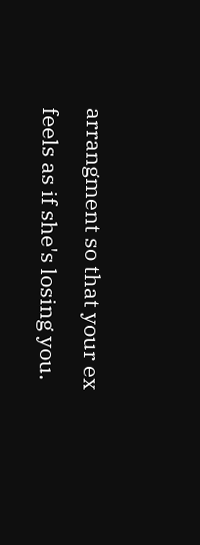arrangment so that your ex feels as if she's losing you.